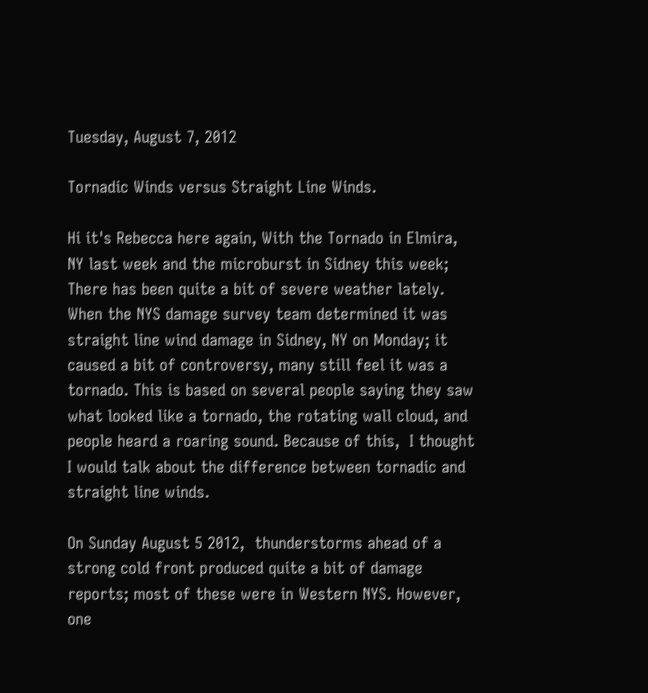Tuesday, August 7, 2012

Tornadic Winds versus Straight Line Winds.

Hi it's Rebecca here again, With the Tornado in Elmira, NY last week and the microburst in Sidney this week; There has been quite a bit of severe weather lately. When the NYS damage survey team determined it was  straight line wind damage in Sidney, NY on Monday; it  caused a bit of controversy, many still feel it was a tornado. This is based on several people saying they saw what looked like a tornado, the rotating wall cloud, and people heard a roaring sound. Because of this,  I thought I would talk about the difference between tornadic and straight line winds.

On Sunday August 5 2012,  thunderstorms ahead of a strong cold front produced quite a bit of damage reports; most of these were in Western NYS. However, one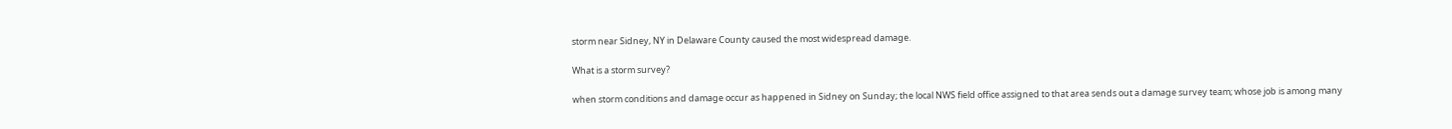storm near Sidney, NY in Delaware County caused the most widespread damage.

What is a storm survey?

when storm conditions and damage occur as happened in Sidney on Sunday; the local NWS field office assigned to that area sends out a damage survey team; whose job is among many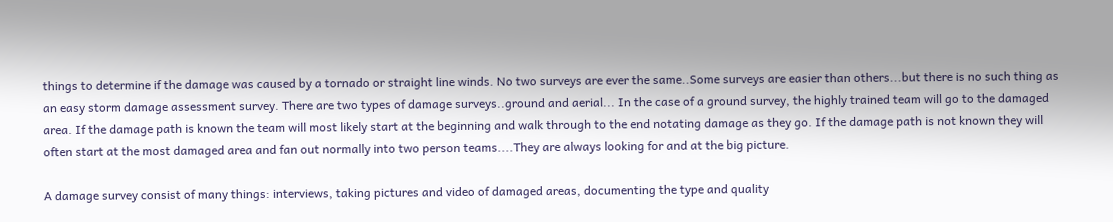things to determine if the damage was caused by a tornado or straight line winds. No two surveys are ever the same..Some surveys are easier than others...but there is no such thing as an easy storm damage assessment survey. There are two types of damage surveys..ground and aerial... In the case of a ground survey, the highly trained team will go to the damaged area. If the damage path is known the team will most likely start at the beginning and walk through to the end notating damage as they go. If the damage path is not known they will often start at the most damaged area and fan out normally into two person teams....They are always looking for and at the big picture.

A damage survey consist of many things: interviews, taking pictures and video of damaged areas, documenting the type and quality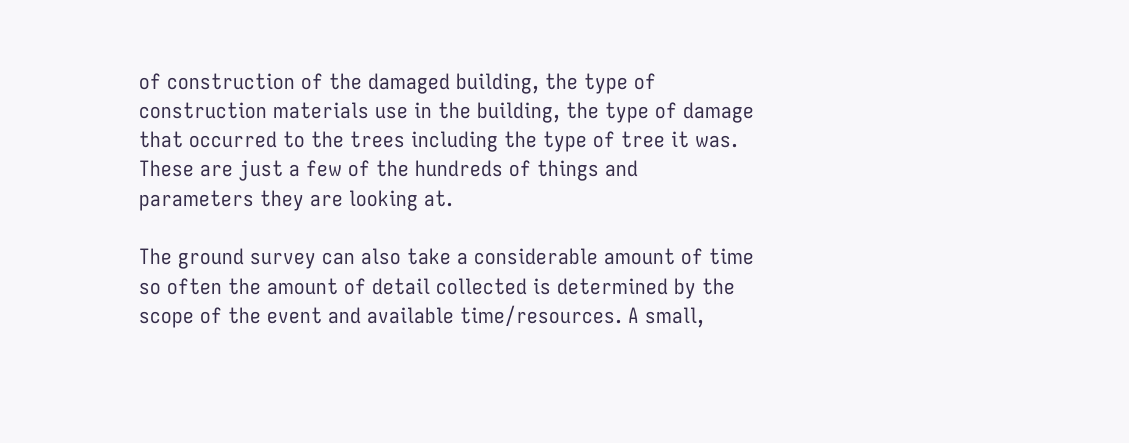of construction of the damaged building, the type of construction materials use in the building, the type of damage that occurred to the trees including the type of tree it was. These are just a few of the hundreds of things and parameters they are looking at.

The ground survey can also take a considerable amount of time so often the amount of detail collected is determined by the scope of the event and available time/resources. A small,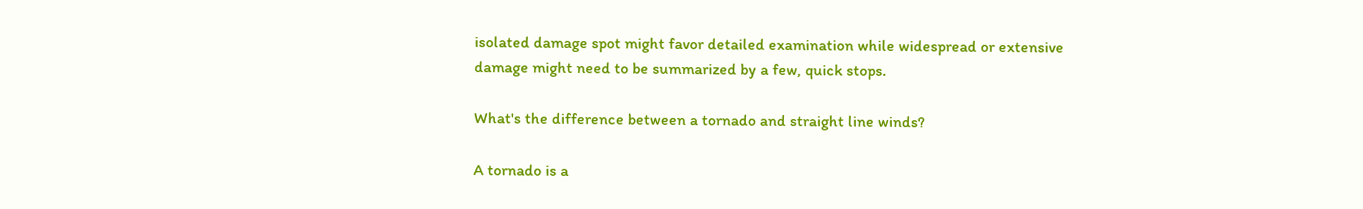isolated damage spot might favor detailed examination while widespread or extensive damage might need to be summarized by a few, quick stops.

What's the difference between a tornado and straight line winds?

A tornado is a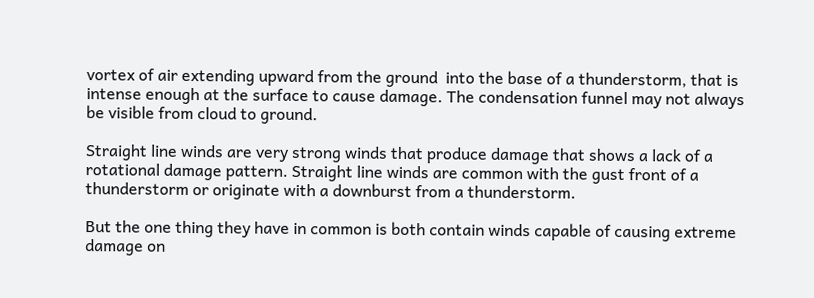vortex of air extending upward from the ground  into the base of a thunderstorm, that is intense enough at the surface to cause damage. The condensation funnel may not always be visible from cloud to ground.

Straight line winds are very strong winds that produce damage that shows a lack of a rotational damage pattern. Straight line winds are common with the gust front of a thunderstorm or originate with a downburst from a thunderstorm.

But the one thing they have in common is both contain winds capable of causing extreme damage on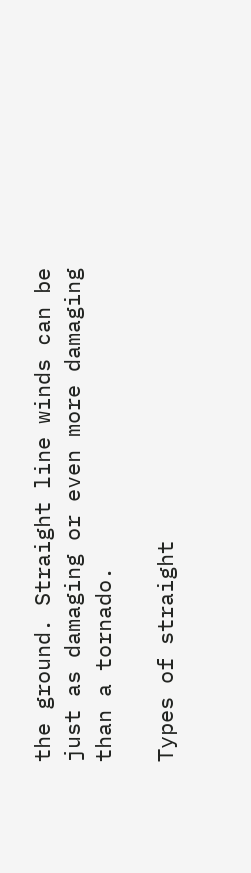the ground. Straight line winds can be just as damaging or even more damaging than a tornado.

Types of straight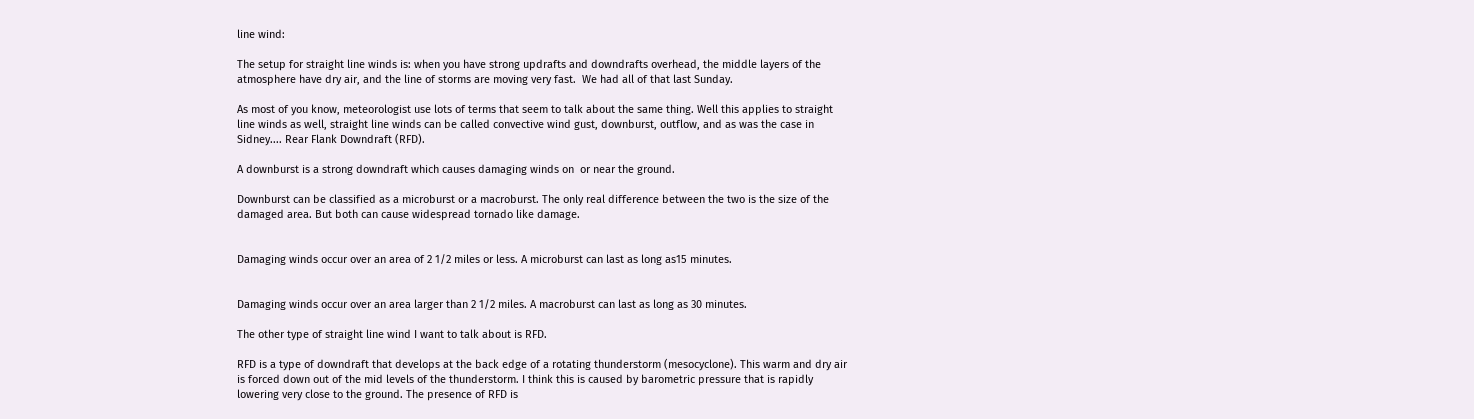line wind:

The setup for straight line winds is: when you have strong updrafts and downdrafts overhead, the middle layers of the atmosphere have dry air, and the line of storms are moving very fast.  We had all of that last Sunday.

As most of you know, meteorologist use lots of terms that seem to talk about the same thing. Well this applies to straight line winds as well, straight line winds can be called convective wind gust, downburst, outflow, and as was the case in Sidney.... Rear Flank Downdraft (RFD).

A downburst is a strong downdraft which causes damaging winds on  or near the ground.

Downburst can be classified as a microburst or a macroburst. The only real difference between the two is the size of the damaged area. But both can cause widespread tornado like damage.


Damaging winds occur over an area of 2 1/2 miles or less. A microburst can last as long as15 minutes.


Damaging winds occur over an area larger than 2 1/2 miles. A macroburst can last as long as 30 minutes.

The other type of straight line wind I want to talk about is RFD.

RFD is a type of downdraft that develops at the back edge of a rotating thunderstorm (mesocyclone). This warm and dry air is forced down out of the mid levels of the thunderstorm. I think this is caused by barometric pressure that is rapidly lowering very close to the ground. The presence of RFD is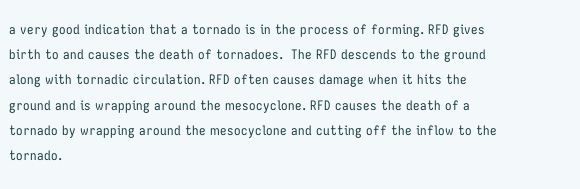a very good indication that a tornado is in the process of forming. RFD gives birth to and causes the death of tornadoes.  The RFD descends to the ground along with tornadic circulation. RFD often causes damage when it hits the ground and is wrapping around the mesocyclone. RFD causes the death of a tornado by wrapping around the mesocyclone and cutting off the inflow to the tornado.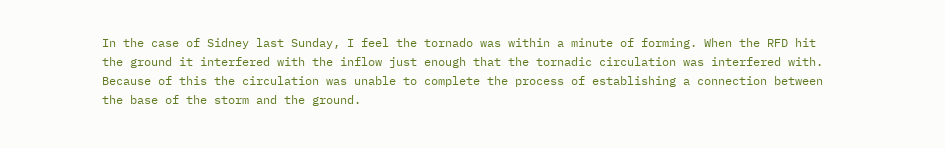In the case of Sidney last Sunday, I feel the tornado was within a minute of forming. When the RFD hit the ground it interfered with the inflow just enough that the tornadic circulation was interfered with. Because of this the circulation was unable to complete the process of establishing a connection between the base of the storm and the ground.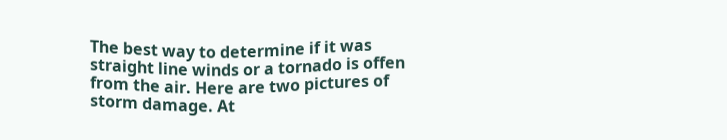The best way to determine if it was straight line winds or a tornado is offen from the air. Here are two pictures of storm damage. At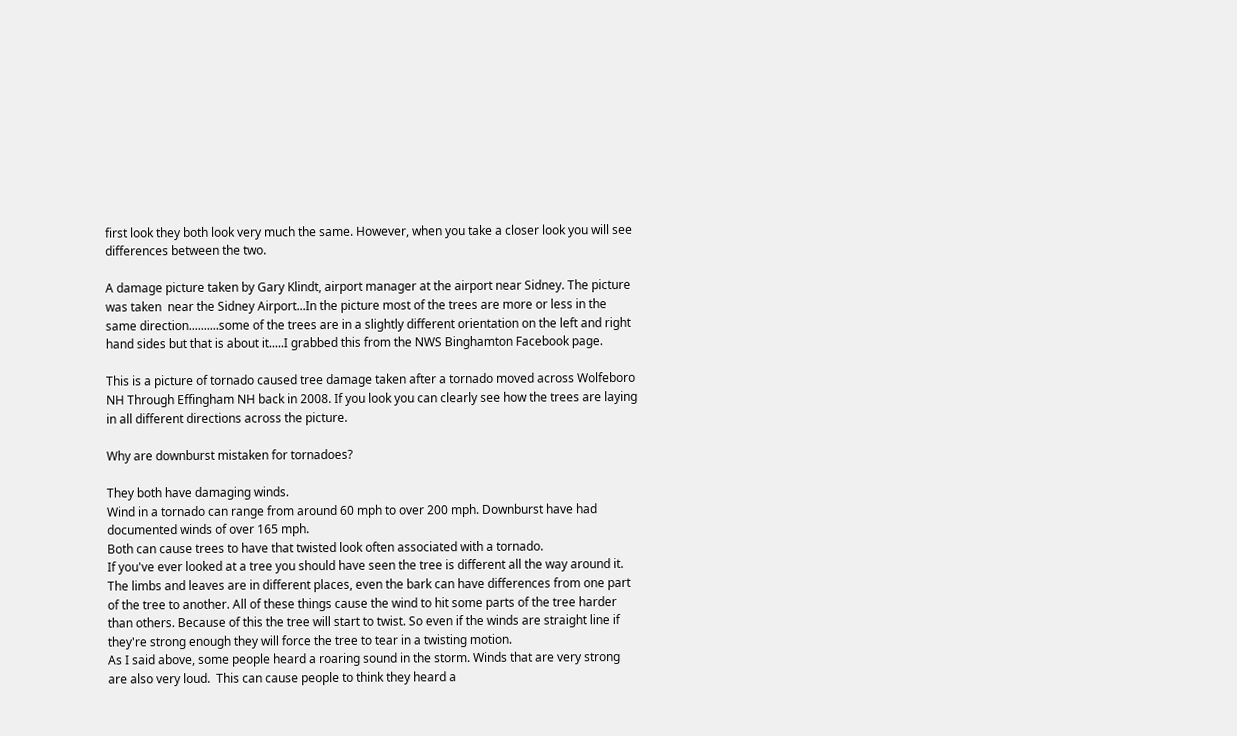first look they both look very much the same. However, when you take a closer look you will see differences between the two.

A damage picture taken by Gary Klindt, airport manager at the airport near Sidney. The picture was taken  near the Sidney Airport...In the picture most of the trees are more or less in the same direction..........some of the trees are in a slightly different orientation on the left and right hand sides but that is about it.....I grabbed this from the NWS Binghamton Facebook page.

This is a picture of tornado caused tree damage taken after a tornado moved across Wolfeboro NH Through Effingham NH back in 2008. If you look you can clearly see how the trees are laying in all different directions across the picture.

Why are downburst mistaken for tornadoes?

They both have damaging winds.
Wind in a tornado can range from around 60 mph to over 200 mph. Downburst have had documented winds of over 165 mph.
Both can cause trees to have that twisted look often associated with a tornado.
If you've ever looked at a tree you should have seen the tree is different all the way around it. The limbs and leaves are in different places, even the bark can have differences from one part of the tree to another. All of these things cause the wind to hit some parts of the tree harder than others. Because of this the tree will start to twist. So even if the winds are straight line if they're strong enough they will force the tree to tear in a twisting motion.
As I said above, some people heard a roaring sound in the storm. Winds that are very strong are also very loud.  This can cause people to think they heard a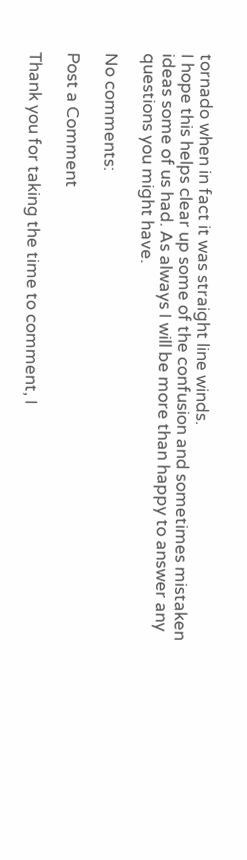tornado when in fact it was straight line winds.
I hope this helps clear up some of the confusion and sometimes mistaken ideas some of us had. As always I will be more than happy to answer any questions you might have.

No comments:

Post a Comment

Thank you for taking the time to comment, I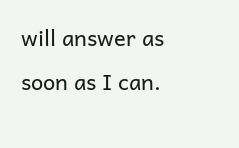will answer as soon as I can.